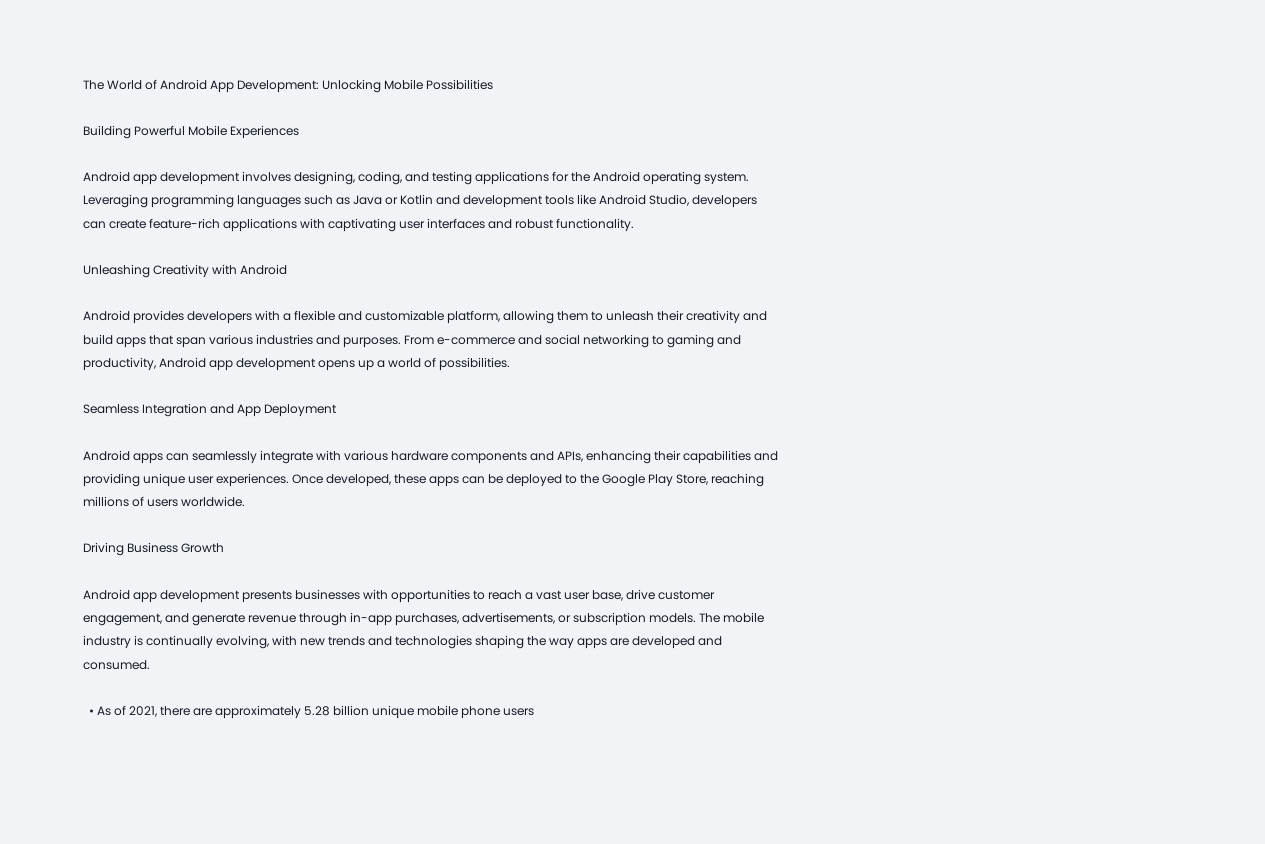The World of Android App Development: Unlocking Mobile Possibilities

Building Powerful Mobile Experiences

Android app development involves designing, coding, and testing applications for the Android operating system. Leveraging programming languages such as Java or Kotlin and development tools like Android Studio, developers can create feature-rich applications with captivating user interfaces and robust functionality.

Unleashing Creativity with Android

Android provides developers with a flexible and customizable platform, allowing them to unleash their creativity and build apps that span various industries and purposes. From e-commerce and social networking to gaming and productivity, Android app development opens up a world of possibilities.

Seamless Integration and App Deployment

Android apps can seamlessly integrate with various hardware components and APIs, enhancing their capabilities and providing unique user experiences. Once developed, these apps can be deployed to the Google Play Store, reaching millions of users worldwide.

Driving Business Growth

Android app development presents businesses with opportunities to reach a vast user base, drive customer engagement, and generate revenue through in-app purchases, advertisements, or subscription models. The mobile industry is continually evolving, with new trends and technologies shaping the way apps are developed and consumed.

  • As of 2021, there are approximately 5.28 billion unique mobile phone users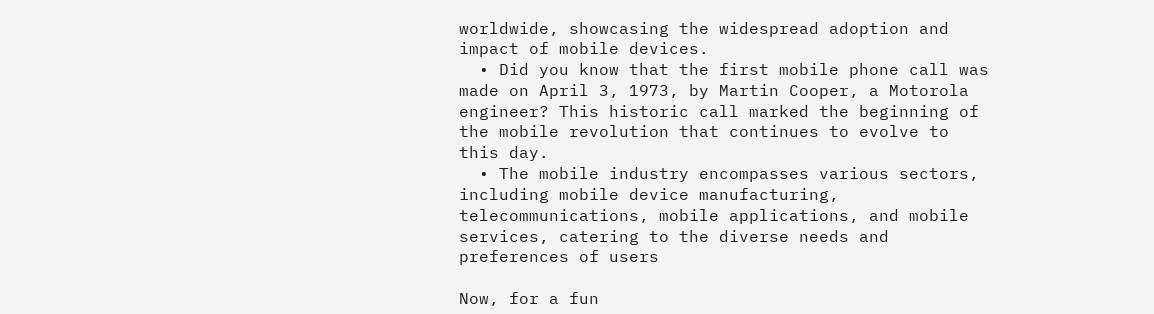worldwide, showcasing the widespread adoption and impact of mobile devices.
  • Did you know that the first mobile phone call was made on April 3, 1973, by Martin Cooper, a Motorola engineer? This historic call marked the beginning of the mobile revolution that continues to evolve to this day.
  • The mobile industry encompasses various sectors, including mobile device manufacturing, telecommunications, mobile applications, and mobile services, catering to the diverse needs and preferences of users

Now, for a fun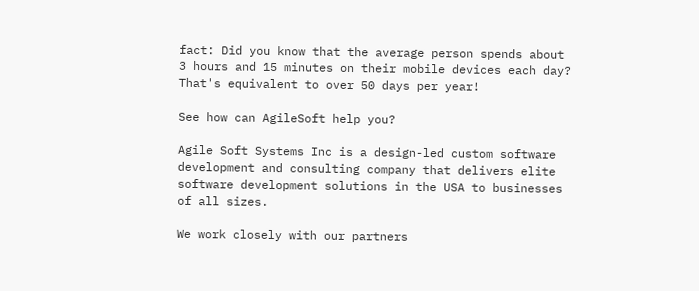fact: Did you know that the average person spends about 3 hours and 15 minutes on their mobile devices each day? That's equivalent to over 50 days per year!

See how can AgileSoft help you?

Agile Soft Systems Inc is a design-led custom software development and consulting company that delivers elite software development solutions in the USA to businesses of all sizes.

We work closely with our partners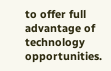to offer full advantage of technology opportunities.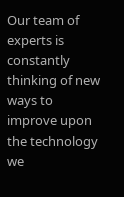Our team of experts is constantly thinking of new ways to improve upon the technology we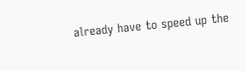already have to speed up the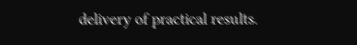delivery of practical results.